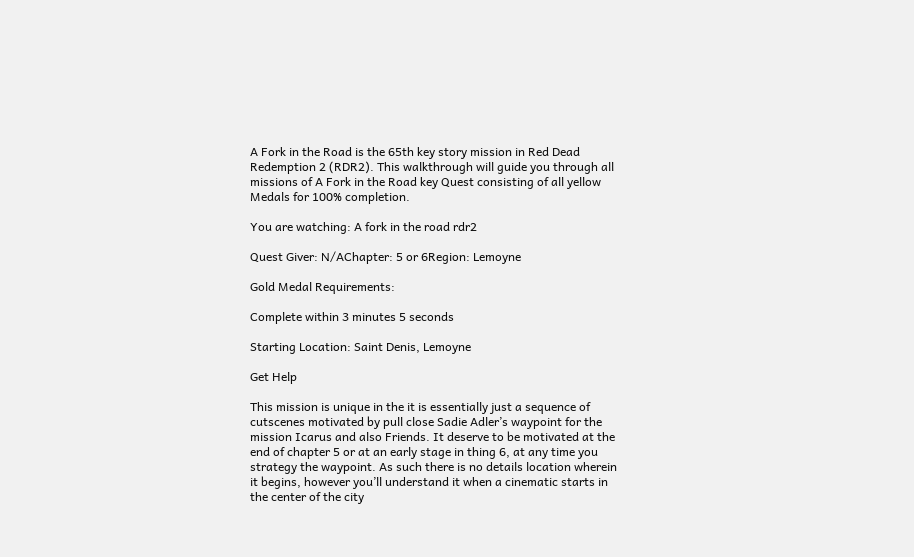A Fork in the Road is the 65th key story mission in Red Dead Redemption 2 (RDR2). This walkthrough will guide you through all missions of A Fork in the Road key Quest consisting of all yellow Medals for 100% completion.

You are watching: A fork in the road rdr2

Quest Giver: N/AChapter: 5 or 6Region: Lemoyne

Gold Medal Requirements:

Complete within 3 minutes 5 seconds

Starting Location: Saint Denis, Lemoyne

Get Help

This mission is unique in the it is essentially just a sequence of cutscenes motivated by pull close Sadie Adler’s waypoint for the mission Icarus and also Friends. It deserve to be motivated at the end of chapter 5 or at an early stage in thing 6, at any time you strategy the waypoint. As such there is no details location wherein it begins, however you’ll understand it when a cinematic starts in the center of the city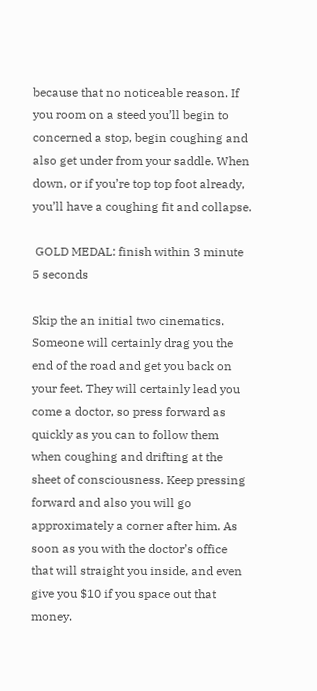because that no noticeable reason. If you room on a steed you’ll begin to concerned a stop, begin coughing and also get under from your saddle. When down, or if you’re top top foot already, you’ll have a coughing fit and collapse.

 GOLD MEDAL: finish within 3 minute 5 seconds

Skip the an initial two cinematics. Someone will certainly drag you the end of the road and get you back on your feet. They will certainly lead you come a doctor, so press forward as quickly as you can to follow them when coughing and drifting at the sheet of consciousness. Keep pressing forward and also you will go approximately a corner after him. As soon as you with the doctor’s office that will straight you inside, and even give you $10 if you space out that money.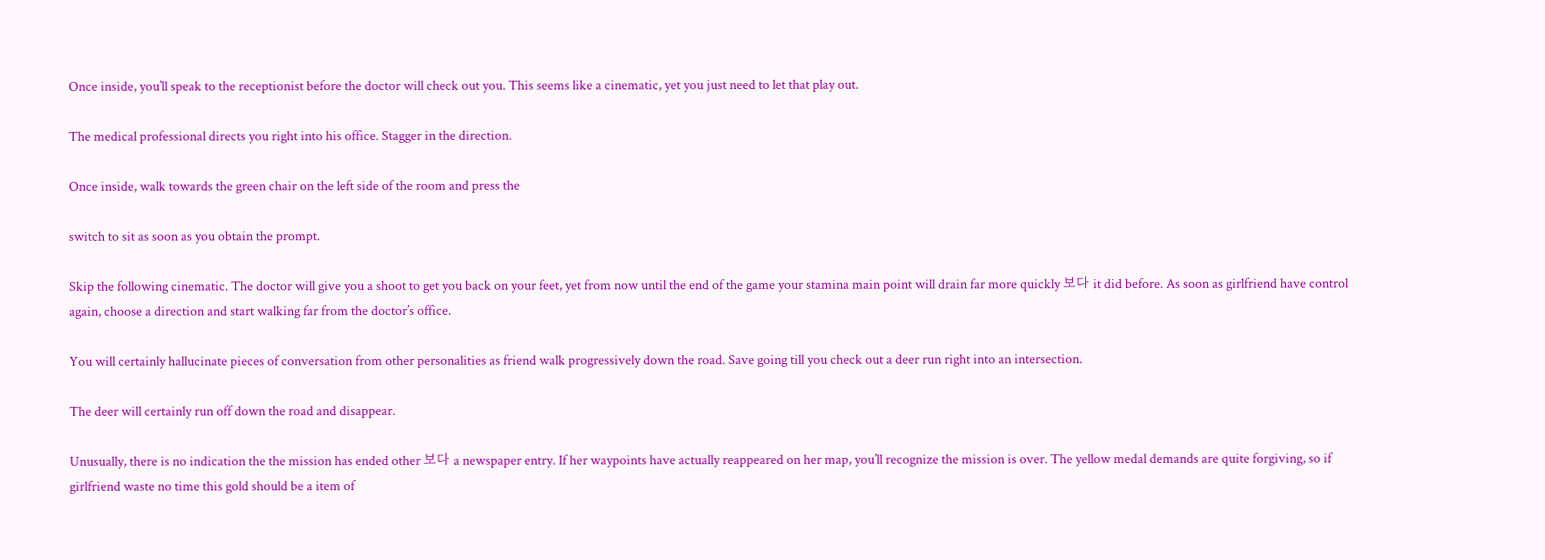Once inside, you’ll speak to the receptionist before the doctor will check out you. This seems like a cinematic, yet you just need to let that play out.

The medical professional directs you right into his office. Stagger in the direction.

Once inside, walk towards the green chair on the left side of the room and press the

switch to sit as soon as you obtain the prompt.

Skip the following cinematic. The doctor will give you a shoot to get you back on your feet, yet from now until the end of the game your stamina main point will drain far more quickly 보다 it did before. As soon as girlfriend have control again, choose a direction and start walking far from the doctor’s office.

You will certainly hallucinate pieces of conversation from other personalities as friend walk progressively down the road. Save going till you check out a deer run right into an intersection.

The deer will certainly run off down the road and disappear.

Unusually, there is no indication the the mission has ended other 보다 a newspaper entry. If her waypoints have actually reappeared on her map, you’ll recognize the mission is over. The yellow medal demands are quite forgiving, so if girlfriend waste no time this gold should be a item of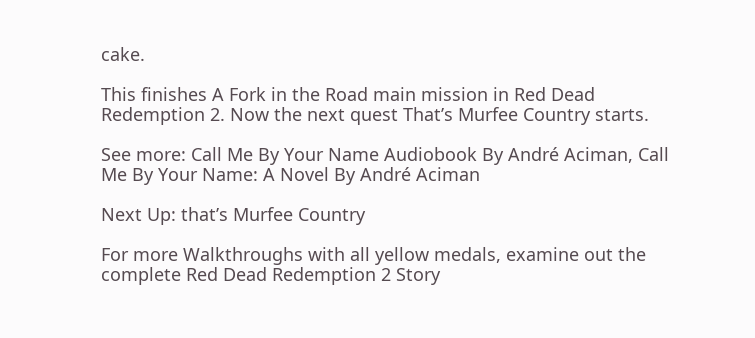cake.

This finishes A Fork in the Road main mission in Red Dead Redemption 2. Now the next quest That’s Murfee Country starts.

See more: Call Me By Your Name Audiobook By André Aciman, Call Me By Your Name: A Novel By André Aciman

Next Up: that’s Murfee Country

For more Walkthroughs with all yellow medals, examine out the complete Red Dead Redemption 2 Story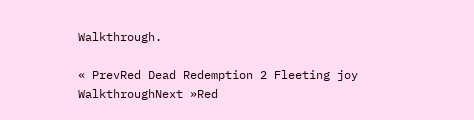Walkthrough.

« PrevRed Dead Redemption 2 Fleeting joy WalkthroughNext »Red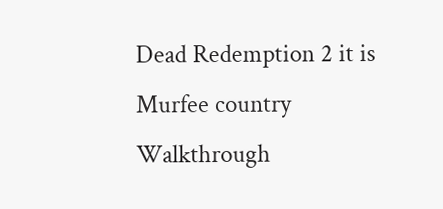Dead Redemption 2 it is Murfee country Walkthrough